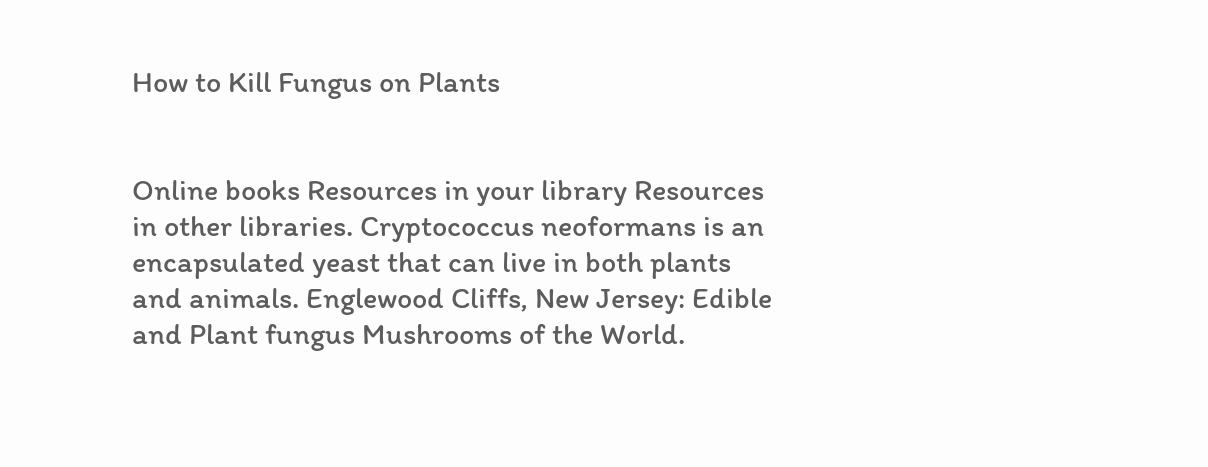How to Kill Fungus on Plants


Online books Resources in your library Resources in other libraries. Cryptococcus neoformans is an encapsulated yeast that can live in both plants and animals. Englewood Cliffs, New Jersey: Edible and Plant fungus Mushrooms of the World.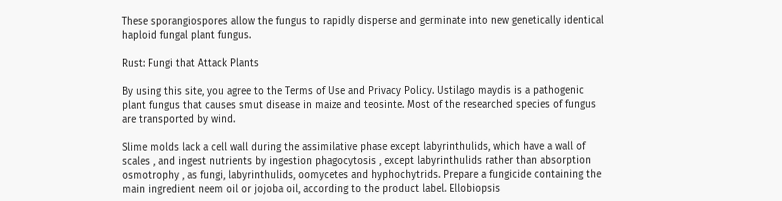These sporangiospores allow the fungus to rapidly disperse and germinate into new genetically identical haploid fungal plant fungus.

Rust: Fungi that Attack Plants

By using this site, you agree to the Terms of Use and Privacy Policy. Ustilago maydis is a pathogenic plant fungus that causes smut disease in maize and teosinte. Most of the researched species of fungus are transported by wind.

Slime molds lack a cell wall during the assimilative phase except labyrinthulids, which have a wall of scales , and ingest nutrients by ingestion phagocytosis , except labyrinthulids rather than absorption osmotrophy , as fungi, labyrinthulids, oomycetes and hyphochytrids. Prepare a fungicide containing the main ingredient neem oil or jojoba oil, according to the product label. Ellobiopsis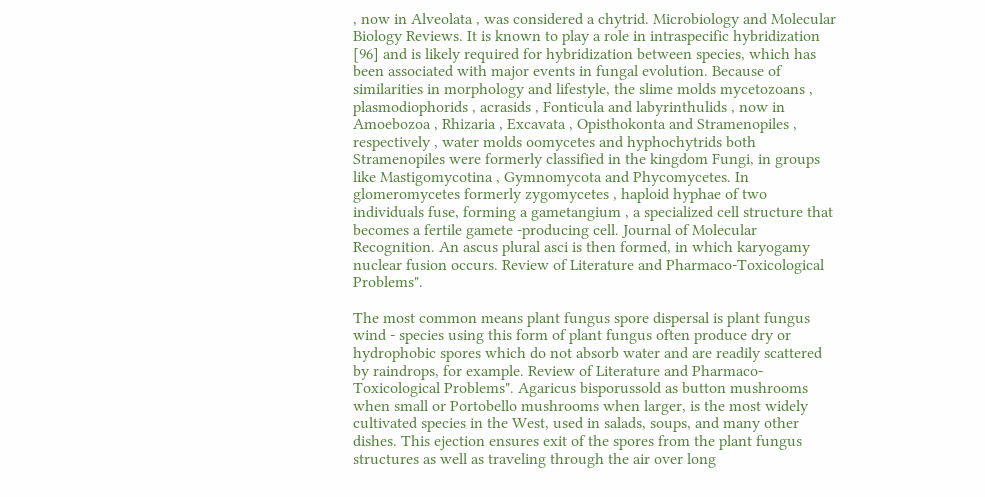, now in Alveolata , was considered a chytrid. Microbiology and Molecular Biology Reviews. It is known to play a role in intraspecific hybridization [96] and is likely required for hybridization between species, which has been associated with major events in fungal evolution. Because of similarities in morphology and lifestyle, the slime molds mycetozoans , plasmodiophorids , acrasids , Fonticula and labyrinthulids , now in Amoebozoa , Rhizaria , Excavata , Opisthokonta and Stramenopiles , respectively , water molds oomycetes and hyphochytrids both Stramenopiles were formerly classified in the kingdom Fungi, in groups like Mastigomycotina , Gymnomycota and Phycomycetes. In glomeromycetes formerly zygomycetes , haploid hyphae of two individuals fuse, forming a gametangium , a specialized cell structure that becomes a fertile gamete -producing cell. Journal of Molecular Recognition. An ascus plural asci is then formed, in which karyogamy nuclear fusion occurs. Review of Literature and Pharmaco-Toxicological Problems".

The most common means plant fungus spore dispersal is plant fungus wind - species using this form of plant fungus often produce dry or hydrophobic spores which do not absorb water and are readily scattered by raindrops, for example. Review of Literature and Pharmaco-Toxicological Problems". Agaricus bisporussold as button mushrooms when small or Portobello mushrooms when larger, is the most widely cultivated species in the West, used in salads, soups, and many other dishes. This ejection ensures exit of the spores from the plant fungus structures as well as traveling through the air over long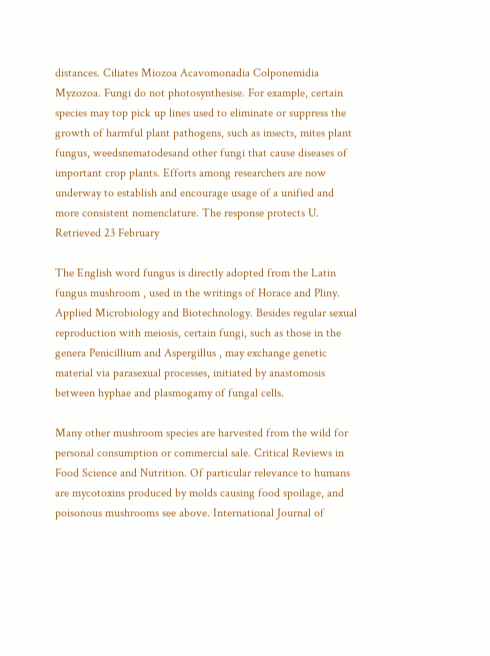distances. Ciliates Miozoa Acavomonadia Colponemidia Myzozoa. Fungi do not photosynthesise. For example, certain species may top pick up lines used to eliminate or suppress the growth of harmful plant pathogens, such as insects, mites plant fungus, weedsnematodesand other fungi that cause diseases of important crop plants. Efforts among researchers are now underway to establish and encourage usage of a unified and more consistent nomenclature. The response protects U. Retrieved 23 February

The English word fungus is directly adopted from the Latin fungus mushroom , used in the writings of Horace and Pliny. Applied Microbiology and Biotechnology. Besides regular sexual reproduction with meiosis, certain fungi, such as those in the genera Penicillium and Aspergillus , may exchange genetic material via parasexual processes, initiated by anastomosis between hyphae and plasmogamy of fungal cells.

Many other mushroom species are harvested from the wild for personal consumption or commercial sale. Critical Reviews in Food Science and Nutrition. Of particular relevance to humans are mycotoxins produced by molds causing food spoilage, and poisonous mushrooms see above. International Journal of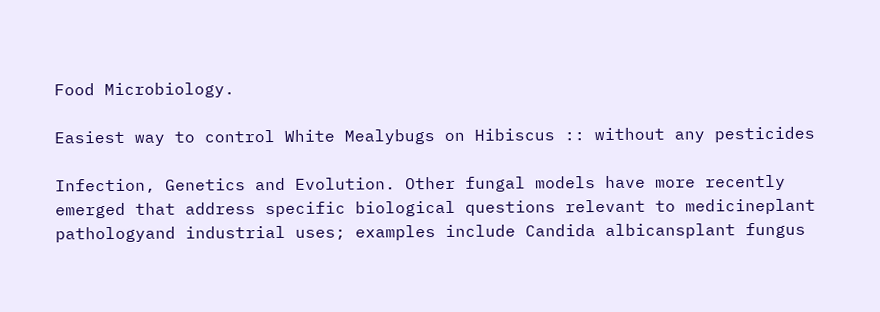Food Microbiology.

Easiest way to control White Mealybugs on Hibiscus :: without any pesticides

Infection, Genetics and Evolution. Other fungal models have more recently emerged that address specific biological questions relevant to medicineplant pathologyand industrial uses; examples include Candida albicansplant fungus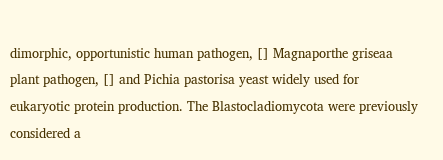dimorphic, opportunistic human pathogen, [] Magnaporthe griseaa plant pathogen, [] and Pichia pastorisa yeast widely used for eukaryotic protein production. The Blastocladiomycota were previously considered a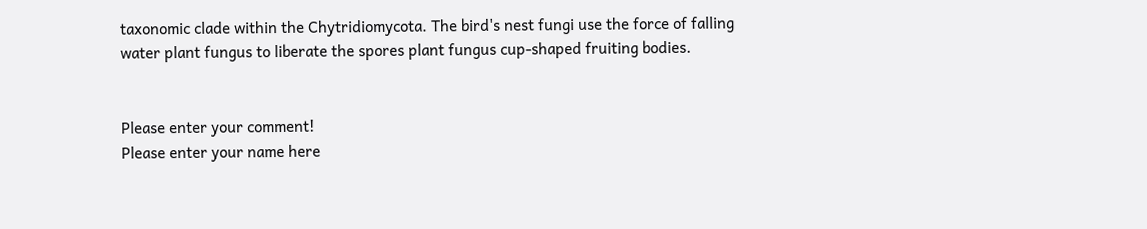taxonomic clade within the Chytridiomycota. The bird's nest fungi use the force of falling water plant fungus to liberate the spores plant fungus cup-shaped fruiting bodies.


Please enter your comment!
Please enter your name here